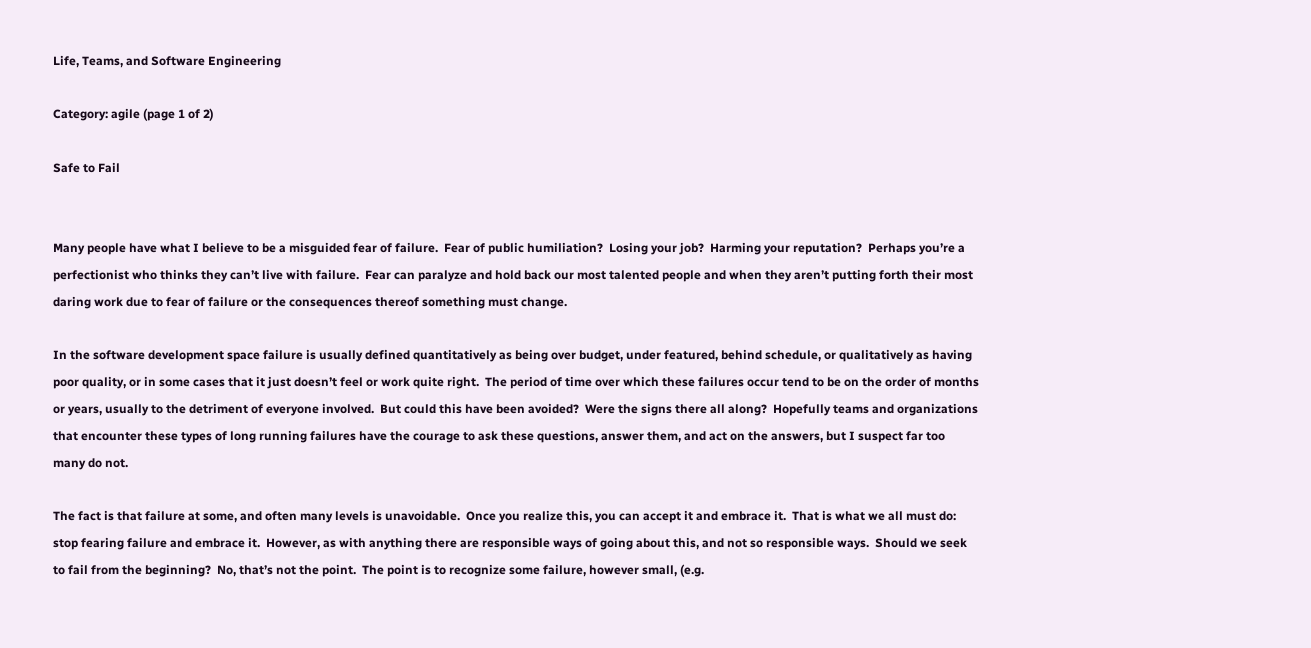Life, Teams, and Software Engineering

Category: agile (page 1 of 2)

Safe to Fail


Many people have what I believe to be a misguided fear of failure.  Fear of public humiliation?  Losing your job?  Harming your reputation?  Perhaps you’re a perfectionist who thinks they can’t live with failure.  Fear can paralyze and hold back our most talented people and when they aren’t putting forth their most daring work due to fear of failure or the consequences thereof something must change.

In the software development space failure is usually defined quantitatively as being over budget, under featured, behind schedule, or qualitatively as having poor quality, or in some cases that it just doesn’t feel or work quite right.  The period of time over which these failures occur tend to be on the order of months or years, usually to the detriment of everyone involved.  But could this have been avoided?  Were the signs there all along?  Hopefully teams and organizations that encounter these types of long running failures have the courage to ask these questions, answer them, and act on the answers, but I suspect far too many do not.

The fact is that failure at some, and often many levels is unavoidable.  Once you realize this, you can accept it and embrace it.  That is what we all must do: stop fearing failure and embrace it.  However, as with anything there are responsible ways of going about this, and not so responsible ways.  Should we seek to fail from the beginning?  No, that’s not the point.  The point is to recognize some failure, however small, (e.g.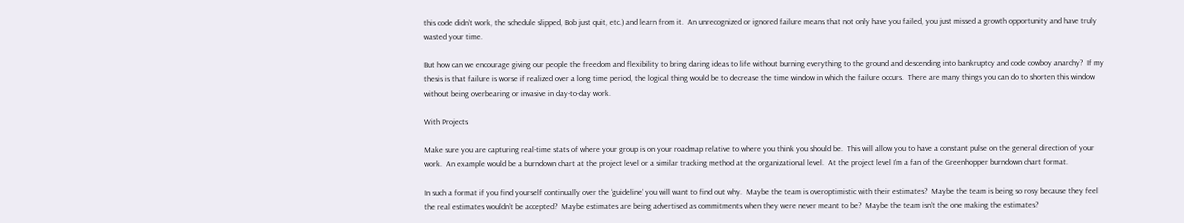this code didn’t work, the schedule slipped, Bob just quit, etc.) and learn from it.  An unrecognized or ignored failure means that not only have you failed, you just missed a growth opportunity and have truly wasted your time.

But how can we encourage giving our people the freedom and flexibility to bring daring ideas to life without burning everything to the ground and descending into bankruptcy and code cowboy anarchy?  If my thesis is that failure is worse if realized over a long time period, the logical thing would be to decrease the time window in which the failure occurs.  There are many things you can do to shorten this window without being overbearing or invasive in day-to-day work.

With Projects

Make sure you are capturing real-time stats of where your group is on your roadmap relative to where you think you should be.  This will allow you to have a constant pulse on the general direction of your work.  An example would be a burndown chart at the project level or a similar tracking method at the organizational level.  At the project level I’m a fan of the Greenhopper burndown chart format.

In such a format if you find yourself continually over the ‘guideline’ you will want to find out why.  Maybe the team is overoptimistic with their estimates?  Maybe the team is being so rosy because they feel the real estimates wouldn’t be accepted?  Maybe estimates are being advertised as commitments when they were never meant to be?  Maybe the team isn’t the one making the estimates?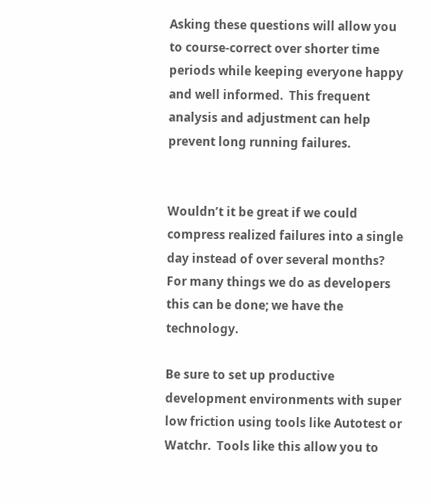Asking these questions will allow you to course-correct over shorter time periods while keeping everyone happy and well informed.  This frequent analysis and adjustment can help prevent long running failures.


Wouldn’t it be great if we could compress realized failures into a single day instead of over several months?  For many things we do as developers this can be done; we have the technology.

Be sure to set up productive development environments with super low friction using tools like Autotest or Watchr.  Tools like this allow you to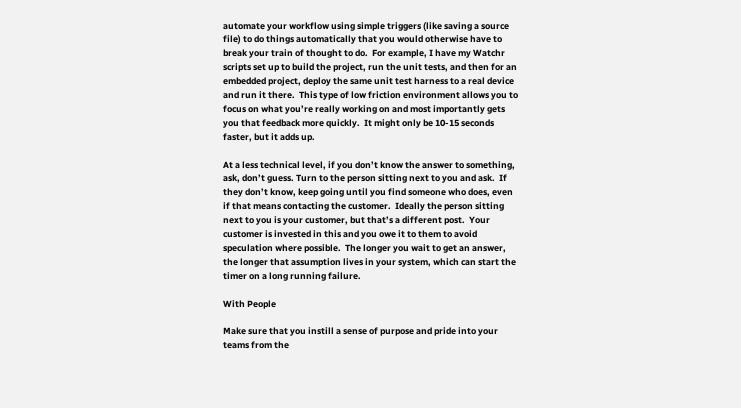automate your workflow using simple triggers (like saving a source file) to do things automatically that you would otherwise have to break your train of thought to do.  For example, I have my Watchr scripts set up to build the project, run the unit tests, and then for an embedded project, deploy the same unit test harness to a real device and run it there.  This type of low friction environment allows you to focus on what you’re really working on and most importantly gets you that feedback more quickly.  It might only be 10-15 seconds faster, but it adds up.

At a less technical level, if you don’t know the answer to something, ask, don’t guess. Turn to the person sitting next to you and ask.  If they don’t know, keep going until you find someone who does, even if that means contacting the customer.  Ideally the person sitting next to you is your customer, but that’s a different post.  Your customer is invested in this and you owe it to them to avoid speculation where possible.  The longer you wait to get an answer, the longer that assumption lives in your system, which can start the timer on a long running failure.

With People

Make sure that you instill a sense of purpose and pride into your teams from the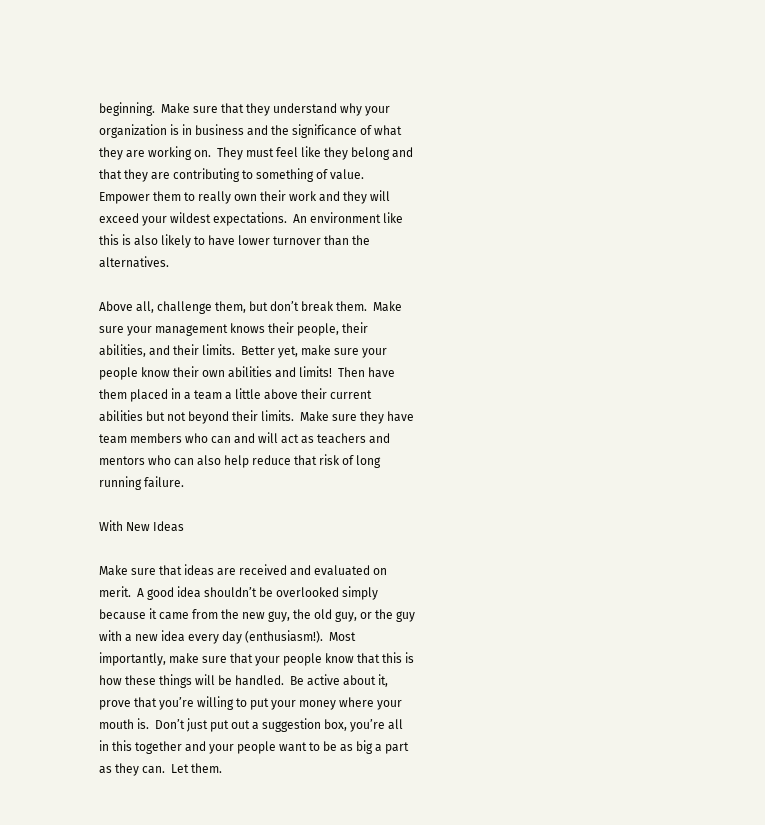beginning.  Make sure that they understand why your organization is in business and the significance of what they are working on.  They must feel like they belong and that they are contributing to something of value.  Empower them to really own their work and they will exceed your wildest expectations.  An environment like this is also likely to have lower turnover than the alternatives.

Above all, challenge them, but don’t break them.  Make sure your management knows their people, their abilities, and their limits.  Better yet, make sure your people know their own abilities and limits!  Then have them placed in a team a little above their current abilities but not beyond their limits.  Make sure they have team members who can and will act as teachers and mentors who can also help reduce that risk of long running failure.

With New Ideas

Make sure that ideas are received and evaluated on merit.  A good idea shouldn’t be overlooked simply because it came from the new guy, the old guy, or the guy with a new idea every day (enthusiasm!).  Most importantly, make sure that your people know that this is how these things will be handled.  Be active about it, prove that you’re willing to put your money where your mouth is.  Don’t just put out a suggestion box, you’re all in this together and your people want to be as big a part as they can.  Let them.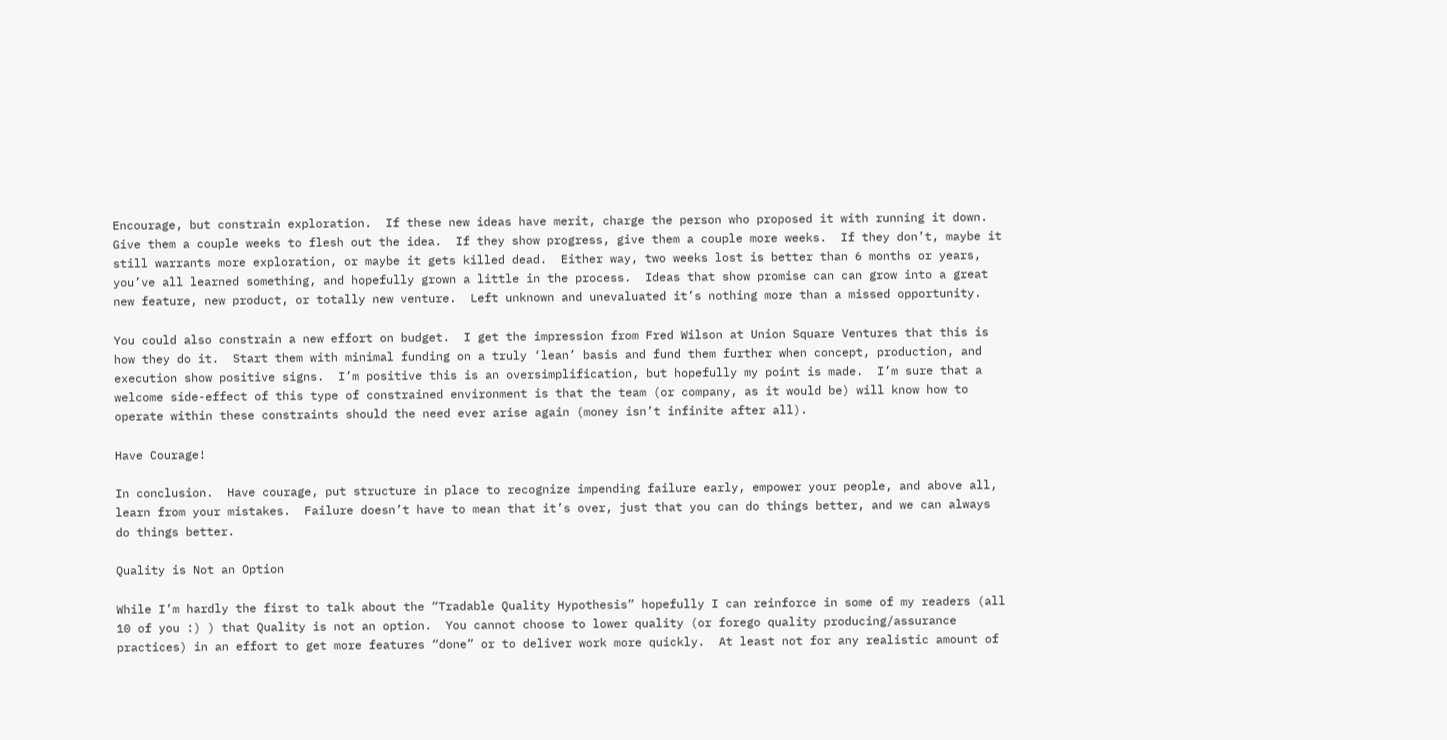Encourage, but constrain exploration.  If these new ideas have merit, charge the person who proposed it with running it down.  Give them a couple weeks to flesh out the idea.  If they show progress, give them a couple more weeks.  If they don’t, maybe it still warrants more exploration, or maybe it gets killed dead.  Either way, two weeks lost is better than 6 months or years, you’ve all learned something, and hopefully grown a little in the process.  Ideas that show promise can can grow into a great new feature, new product, or totally new venture.  Left unknown and unevaluated it’s nothing more than a missed opportunity.

You could also constrain a new effort on budget.  I get the impression from Fred Wilson at Union Square Ventures that this is how they do it.  Start them with minimal funding on a truly ‘lean’ basis and fund them further when concept, production, and execution show positive signs.  I’m positive this is an oversimplification, but hopefully my point is made.  I’m sure that a welcome side-effect of this type of constrained environment is that the team (or company, as it would be) will know how to operate within these constraints should the need ever arise again (money isn’t infinite after all).

Have Courage!

In conclusion.  Have courage, put structure in place to recognize impending failure early, empower your people, and above all, learn from your mistakes.  Failure doesn’t have to mean that it’s over, just that you can do things better, and we can always do things better.

Quality is Not an Option

While I’m hardly the first to talk about the “Tradable Quality Hypothesis” hopefully I can reinforce in some of my readers (all 10 of you :) ) that Quality is not an option.  You cannot choose to lower quality (or forego quality producing/assurance practices) in an effort to get more features “done” or to deliver work more quickly.  At least not for any realistic amount of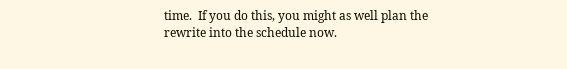time.  If you do this, you might as well plan the rewrite into the schedule now.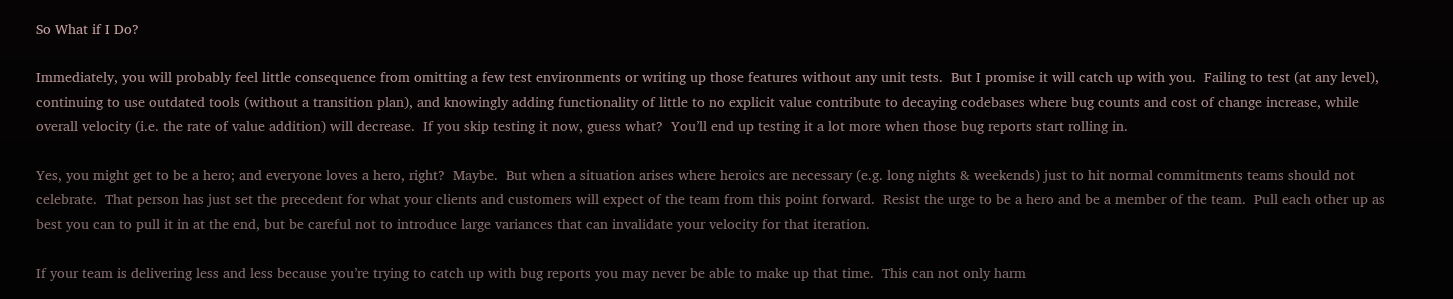So What if I Do?

Immediately, you will probably feel little consequence from omitting a few test environments or writing up those features without any unit tests.  But I promise it will catch up with you.  Failing to test (at any level), continuing to use outdated tools (without a transition plan), and knowingly adding functionality of little to no explicit value contribute to decaying codebases where bug counts and cost of change increase, while overall velocity (i.e. the rate of value addition) will decrease.  If you skip testing it now, guess what?  You’ll end up testing it a lot more when those bug reports start rolling in.

Yes, you might get to be a hero; and everyone loves a hero, right?  Maybe.  But when a situation arises where heroics are necessary (e.g. long nights & weekends) just to hit normal commitments teams should not celebrate.  That person has just set the precedent for what your clients and customers will expect of the team from this point forward.  Resist the urge to be a hero and be a member of the team.  Pull each other up as best you can to pull it in at the end, but be careful not to introduce large variances that can invalidate your velocity for that iteration.

If your team is delivering less and less because you’re trying to catch up with bug reports you may never be able to make up that time.  This can not only harm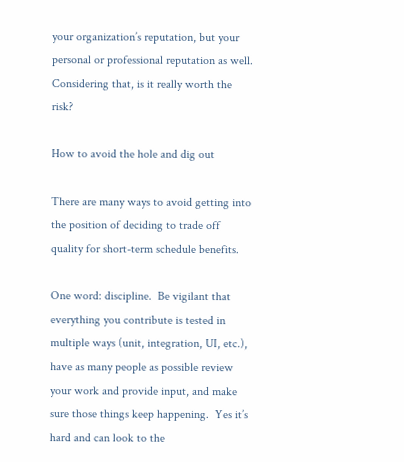your organization’s reputation, but your personal or professional reputation as well.  Considering that, is it really worth the risk?

How to avoid the hole and dig out

There are many ways to avoid getting into the position of deciding to trade off quality for short-term schedule benefits.

One word: discipline.  Be vigilant that everything you contribute is tested in multiple ways (unit, integration, UI, etc.), have as many people as possible review your work and provide input, and make sure those things keep happening.  Yes it’s hard and can look to the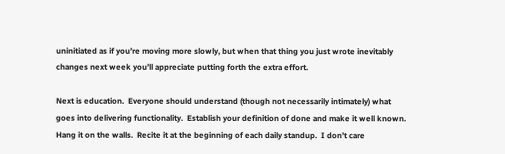uninitiated as if you’re moving more slowly, but when that thing you just wrote inevitably changes next week you’ll appreciate putting forth the extra effort.

Next is education.  Everyone should understand (though not necessarily intimately) what goes into delivering functionality.  Establish your definition of done and make it well known.  Hang it on the walls.  Recite it at the beginning of each daily standup.  I don’t care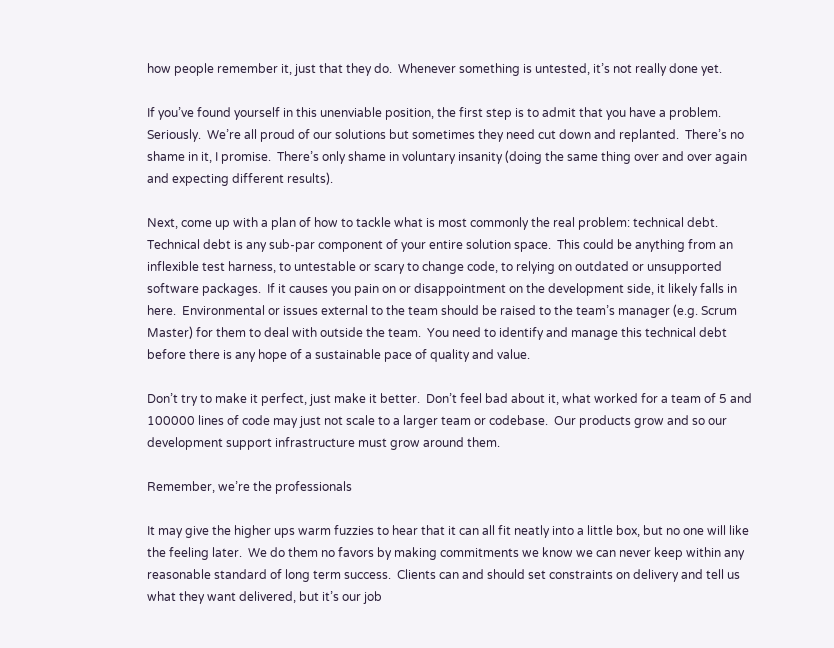how people remember it, just that they do.  Whenever something is untested, it’s not really done yet.

If you’ve found yourself in this unenviable position, the first step is to admit that you have a problem.  Seriously.  We’re all proud of our solutions but sometimes they need cut down and replanted.  There’s no shame in it, I promise.  There’s only shame in voluntary insanity (doing the same thing over and over again and expecting different results).

Next, come up with a plan of how to tackle what is most commonly the real problem: technical debt.  Technical debt is any sub-par component of your entire solution space.  This could be anything from an inflexible test harness, to untestable or scary to change code, to relying on outdated or unsupported software packages.  If it causes you pain on or disappointment on the development side, it likely falls in here.  Environmental or issues external to the team should be raised to the team’s manager (e.g. Scrum Master) for them to deal with outside the team.  You need to identify and manage this technical debt before there is any hope of a sustainable pace of quality and value.

Don’t try to make it perfect, just make it better.  Don’t feel bad about it, what worked for a team of 5 and 100000 lines of code may just not scale to a larger team or codebase.  Our products grow and so our development support infrastructure must grow around them.

Remember, we’re the professionals

It may give the higher ups warm fuzzies to hear that it can all fit neatly into a little box, but no one will like the feeling later.  We do them no favors by making commitments we know we can never keep within any reasonable standard of long term success.  Clients can and should set constraints on delivery and tell us what they want delivered, but it’s our job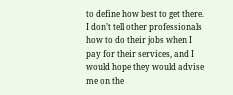to define how best to get there.  I don’t tell other professionals how to do their jobs when I pay for their services, and I would hope they would advise me on the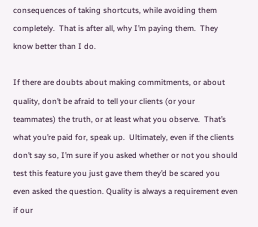consequences of taking shortcuts, while avoiding them completely.  That is after all, why I’m paying them.  They know better than I do.

If there are doubts about making commitments, or about quality, don’t be afraid to tell your clients (or your teammates) the truth, or at least what you observe.  That’s what you’re paid for, speak up.  Ultimately, even if the clients don’t say so, I’m sure if you asked whether or not you should test this feature you just gave them they’d be scared you even asked the question. Quality is always a requirement even if our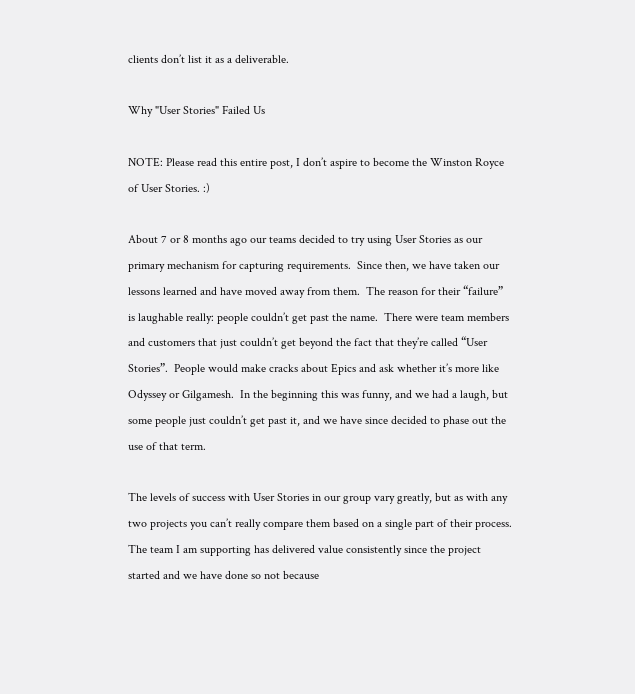clients don’t list it as a deliverable.

Why "User Stories" Failed Us

NOTE: Please read this entire post, I don’t aspire to become the Winston Royce of User Stories. :)

About 7 or 8 months ago our teams decided to try using User Stories as our primary mechanism for capturing requirements.  Since then, we have taken our lessons learned and have moved away from them.  The reason for their “failure” is laughable really: people couldn’t get past the name.  There were team members and customers that just couldn’t get beyond the fact that they’re called “User Stories”.  People would make cracks about Epics and ask whether it’s more like Odyssey or Gilgamesh.  In the beginning this was funny, and we had a laugh, but some people just couldn’t get past it, and we have since decided to phase out the use of that term.

The levels of success with User Stories in our group vary greatly, but as with any two projects you can’t really compare them based on a single part of their process.  The team I am supporting has delivered value consistently since the project started and we have done so not because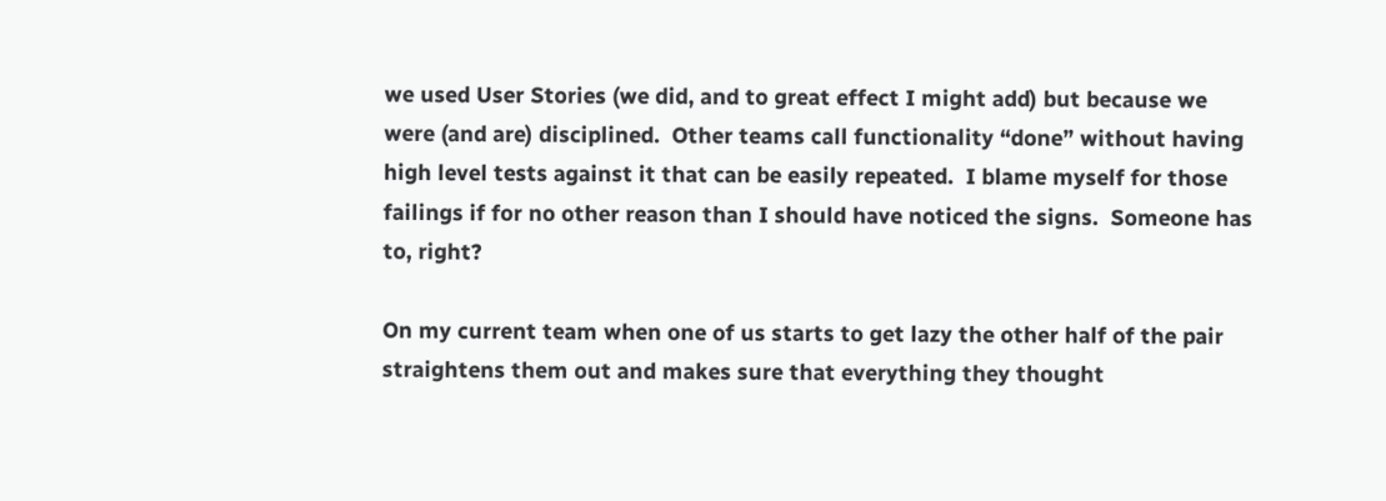we used User Stories (we did, and to great effect I might add) but because we were (and are) disciplined.  Other teams call functionality “done” without having high level tests against it that can be easily repeated.  I blame myself for those failings if for no other reason than I should have noticed the signs.  Someone has to, right?

On my current team when one of us starts to get lazy the other half of the pair straightens them out and makes sure that everything they thought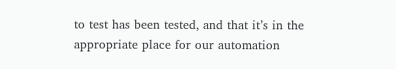to test has been tested, and that it’s in the appropriate place for our automation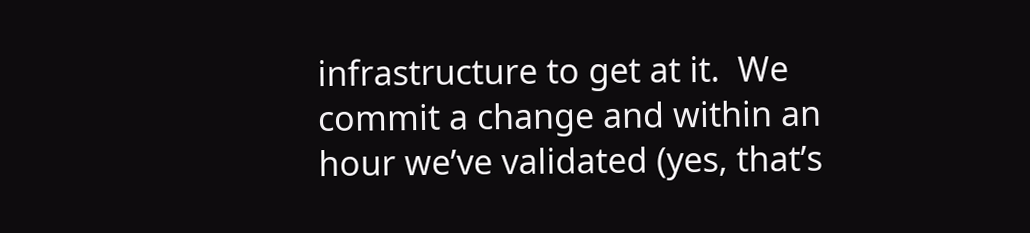infrastructure to get at it.  We commit a change and within an hour we’ve validated (yes, that’s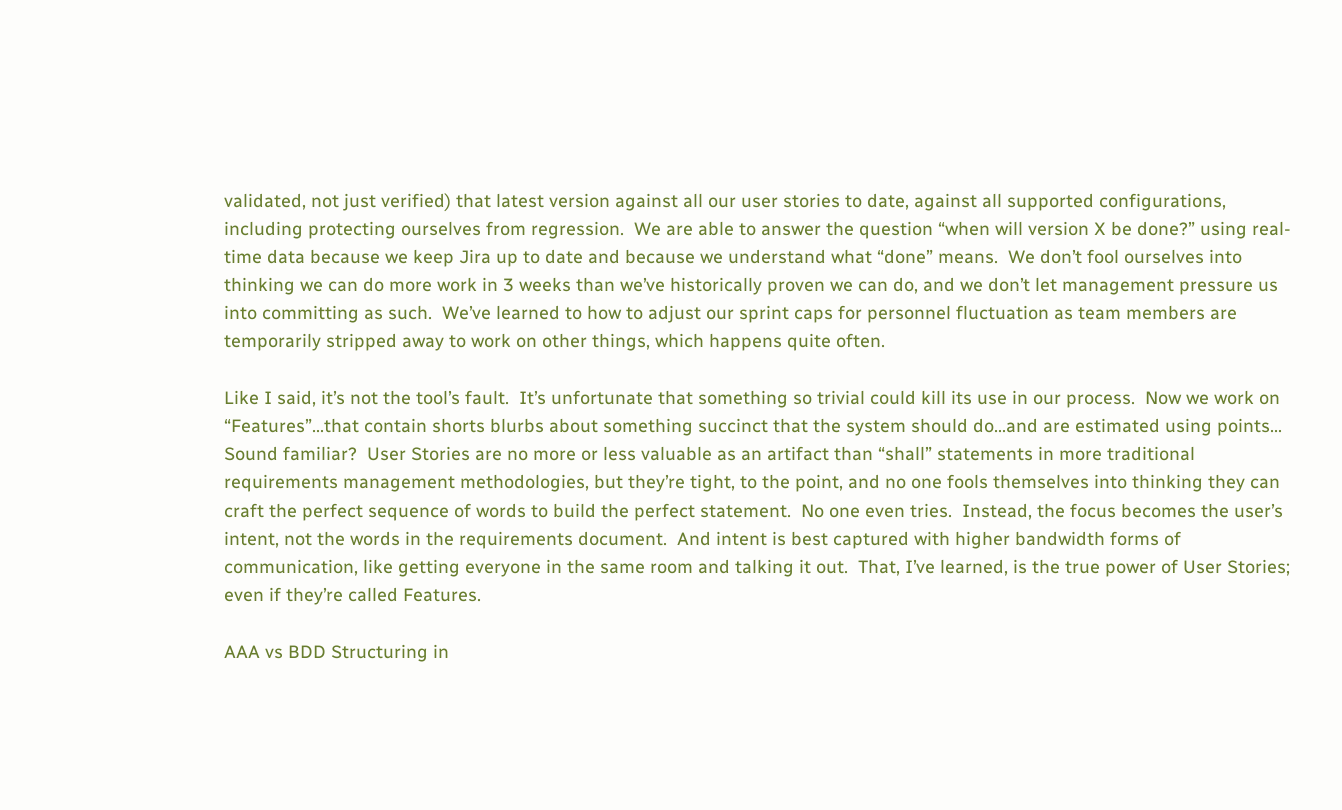validated, not just verified) that latest version against all our user stories to date, against all supported configurations, including protecting ourselves from regression.  We are able to answer the question “when will version X be done?” using real-time data because we keep Jira up to date and because we understand what “done” means.  We don’t fool ourselves into thinking we can do more work in 3 weeks than we’ve historically proven we can do, and we don’t let management pressure us into committing as such.  We’ve learned to how to adjust our sprint caps for personnel fluctuation as team members are temporarily stripped away to work on other things, which happens quite often.

Like I said, it’s not the tool’s fault.  It’s unfortunate that something so trivial could kill its use in our process.  Now we work on “Features”…that contain shorts blurbs about something succinct that the system should do…and are estimated using points…  Sound familiar?  User Stories are no more or less valuable as an artifact than “shall” statements in more traditional requirements management methodologies, but they’re tight, to the point, and no one fools themselves into thinking they can craft the perfect sequence of words to build the perfect statement.  No one even tries.  Instead, the focus becomes the user’s intent, not the words in the requirements document.  And intent is best captured with higher bandwidth forms of communication, like getting everyone in the same room and talking it out.  That, I’ve learned, is the true power of User Stories; even if they’re called Features.

AAA vs BDD Structuring in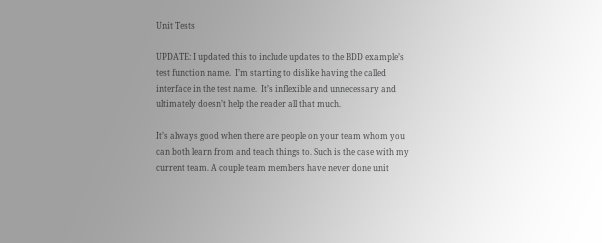Unit Tests

UPDATE: I updated this to include updates to the BDD example’s test function name.  I’m starting to dislike having the called interface in the test name.  It’s inflexible and unnecessary and ultimately doesn’t help the reader all that much.

It’s always good when there are people on your team whom you can both learn from and teach things to. Such is the case with my current team. A couple team members have never done unit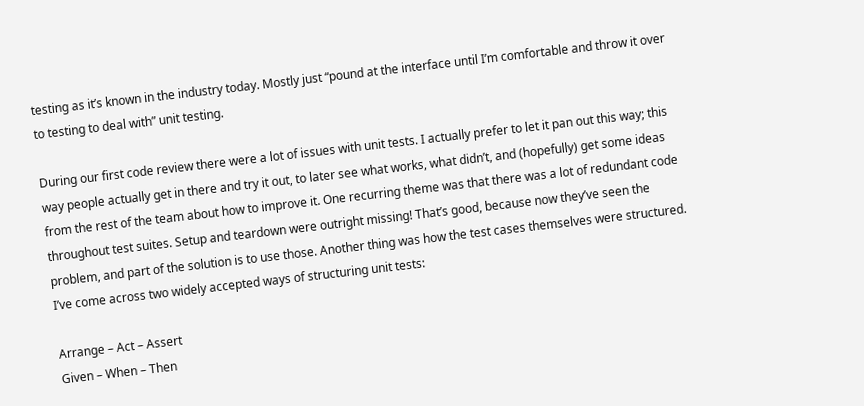testing as it’s known in the industry today. Mostly just “pound at the interface until I’m comfortable and throw it over to testing to deal with” unit testing.

During our first code review there were a lot of issues with unit tests. I actually prefer to let it pan out this way; this way people actually get in there and try it out, to later see what works, what didn’t, and (hopefully) get some ideas from the rest of the team about how to improve it. One recurring theme was that there was a lot of redundant code throughout test suites. Setup and teardown were outright missing! That’s good, because now they’ve seen the problem, and part of the solution is to use those. Another thing was how the test cases themselves were structured. I’ve come across two widely accepted ways of structuring unit tests:

Arrange – Act – Assert
Given – When – Then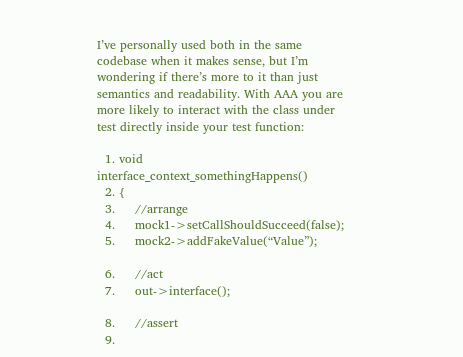I’ve personally used both in the same codebase when it makes sense, but I’m wondering if there’s more to it than just semantics and readability. With AAA you are more likely to interact with the class under test directly inside your test function:

  1. void interface_context_somethingHappens()
  2. {
  3.     //arrange
  4.     mock1->setCallShouldSucceed(false);
  5.     mock2->addFakeValue(“Value”);

  6.     //act
  7.     out->interface();

  8.     //assert
  9.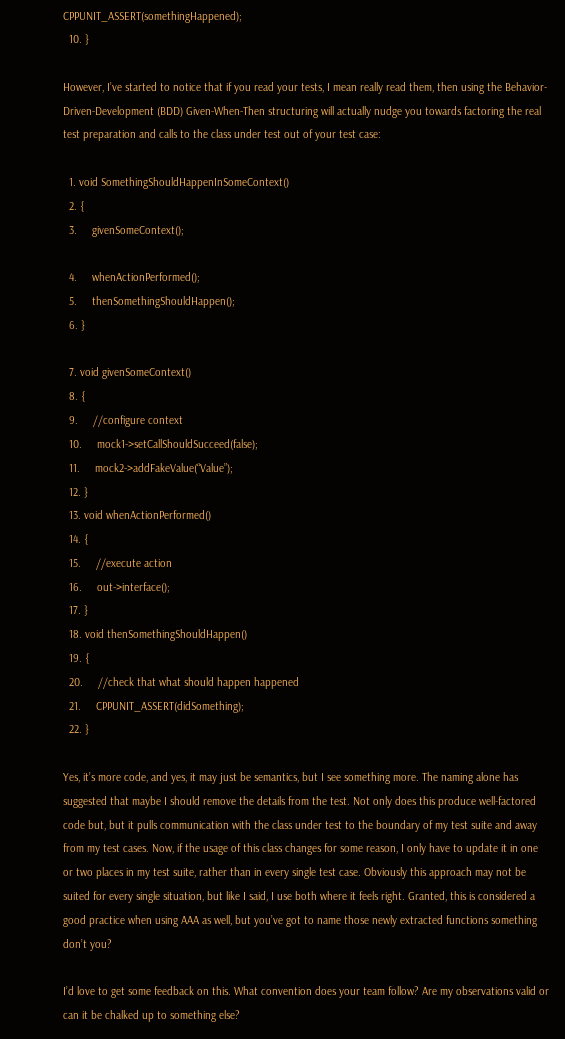CPPUNIT_ASSERT(somethingHappened);
  10. }

However, I’ve started to notice that if you read your tests, I mean really read them, then using the Behavior-Driven-Development (BDD) Given-When-Then structuring will actually nudge you towards factoring the real test preparation and calls to the class under test out of your test case:

  1. void SomethingShouldHappenInSomeContext()
  2. {
  3.     givenSomeContext();

  4.     whenActionPerformed();
  5.     thenSomethingShouldHappen();
  6. }

  7. void givenSomeContext()
  8. {
  9.     //configure context
  10.     mock1->setCallShouldSucceed(false);
  11.     mock2->addFakeValue(“Value”);
  12. }
  13. void whenActionPerformed()
  14. {
  15.     //execute action
  16.     out->interface();
  17. }
  18. void thenSomethingShouldHappen()
  19. {
  20.     //check that what should happen happened
  21.     CPPUNIT_ASSERT(didSomething);
  22. }

Yes, it’s more code, and yes, it may just be semantics, but I see something more. The naming alone has suggested that maybe I should remove the details from the test. Not only does this produce well-factored code but, but it pulls communication with the class under test to the boundary of my test suite and away from my test cases. Now, if the usage of this class changes for some reason, I only have to update it in one or two places in my test suite, rather than in every single test case. Obviously this approach may not be suited for every single situation, but like I said, I use both where it feels right. Granted, this is considered a good practice when using AAA as well, but you’ve got to name those newly extracted functions something don’t you?

I’d love to get some feedback on this. What convention does your team follow? Are my observations valid or can it be chalked up to something else?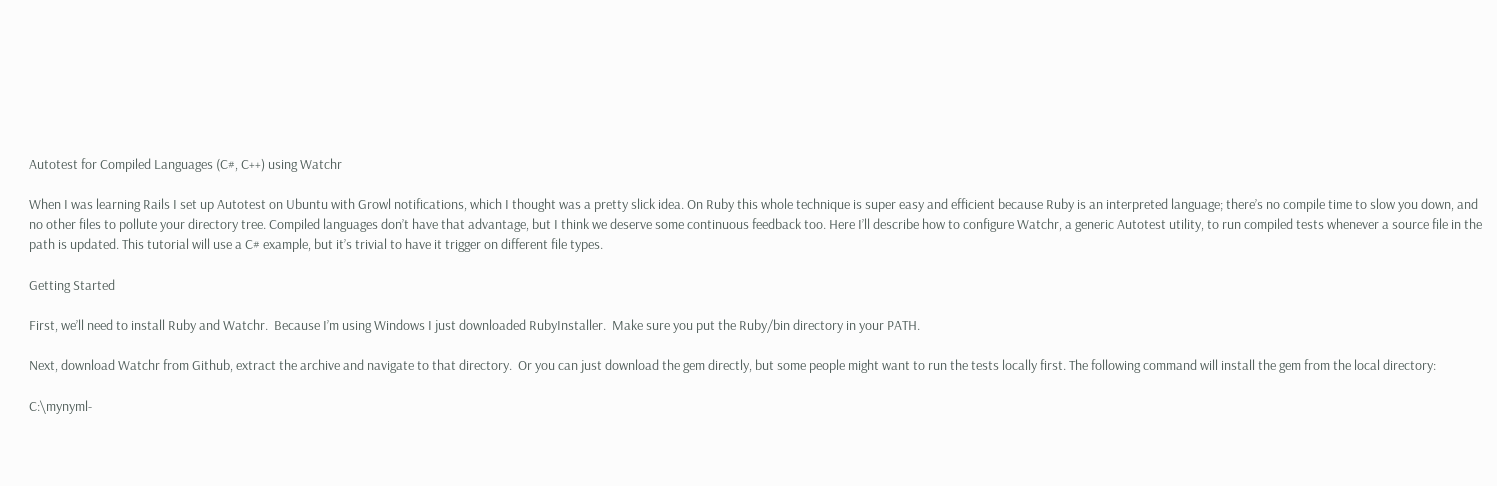Autotest for Compiled Languages (C#, C++) using Watchr

When I was learning Rails I set up Autotest on Ubuntu with Growl notifications, which I thought was a pretty slick idea. On Ruby this whole technique is super easy and efficient because Ruby is an interpreted language; there’s no compile time to slow you down, and no other files to pollute your directory tree. Compiled languages don’t have that advantage, but I think we deserve some continuous feedback too. Here I’ll describe how to configure Watchr, a generic Autotest utility, to run compiled tests whenever a source file in the path is updated. This tutorial will use a C# example, but it’s trivial to have it trigger on different file types.

Getting Started

First, we’ll need to install Ruby and Watchr.  Because I’m using Windows I just downloaded RubyInstaller.  Make sure you put the Ruby/bin directory in your PATH.

Next, download Watchr from Github, extract the archive and navigate to that directory.  Or you can just download the gem directly, but some people might want to run the tests locally first. The following command will install the gem from the local directory:

C:\mynyml-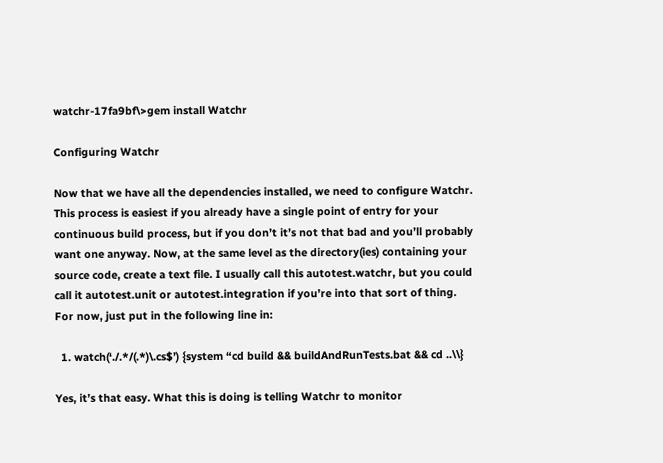watchr-17fa9bf\>gem install Watchr

Configuring Watchr

Now that we have all the dependencies installed, we need to configure Watchr. This process is easiest if you already have a single point of entry for your continuous build process, but if you don’t it’s not that bad and you’ll probably want one anyway. Now, at the same level as the directory(ies) containing your source code, create a text file. I usually call this autotest.watchr, but you could call it autotest.unit or autotest.integration if you’re into that sort of thing. For now, just put in the following line in:

  1. watch(‘./.*/(.*)\.cs$’) {system “cd build && buildAndRunTests.bat && cd ..\\}

Yes, it’s that easy. What this is doing is telling Watchr to monitor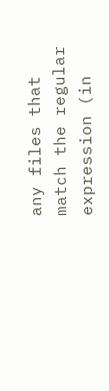any files that match the regular expression (in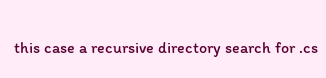this case a recursive directory search for .cs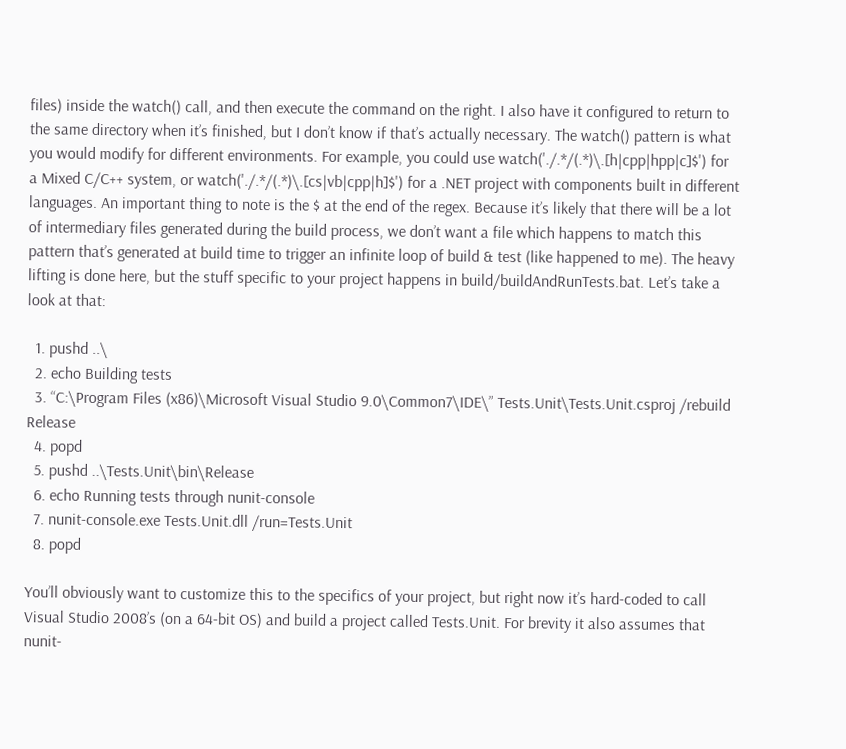files) inside the watch() call, and then execute the command on the right. I also have it configured to return to the same directory when it’s finished, but I don’t know if that’s actually necessary. The watch() pattern is what you would modify for different environments. For example, you could use watch('./.*/(.*)\.[h|cpp|hpp|c]$') for a Mixed C/C++ system, or watch('./.*/(.*)\.[cs|vb|cpp|h]$') for a .NET project with components built in different languages. An important thing to note is the $ at the end of the regex. Because it’s likely that there will be a lot of intermediary files generated during the build process, we don’t want a file which happens to match this pattern that’s generated at build time to trigger an infinite loop of build & test (like happened to me). The heavy lifting is done here, but the stuff specific to your project happens in build/buildAndRunTests.bat. Let’s take a look at that:

  1. pushd ..\
  2. echo Building tests
  3. “C:\Program Files (x86)\Microsoft Visual Studio 9.0\Common7\IDE\” Tests.Unit\Tests.Unit.csproj /rebuild Release
  4. popd
  5. pushd ..\Tests.Unit\bin\Release
  6. echo Running tests through nunit-console
  7. nunit-console.exe Tests.Unit.dll /run=Tests.Unit
  8. popd

You’ll obviously want to customize this to the specifics of your project, but right now it’s hard-coded to call Visual Studio 2008’s (on a 64-bit OS) and build a project called Tests.Unit. For brevity it also assumes that nunit-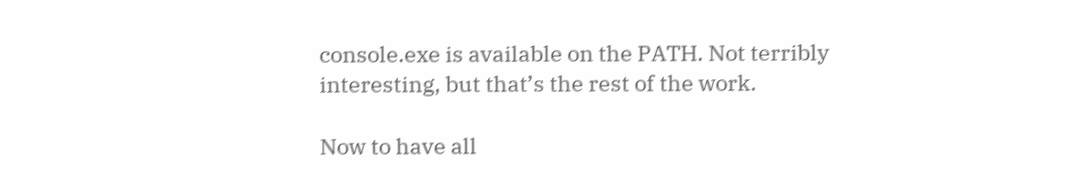console.exe is available on the PATH. Not terribly interesting, but that’s the rest of the work.

Now to have all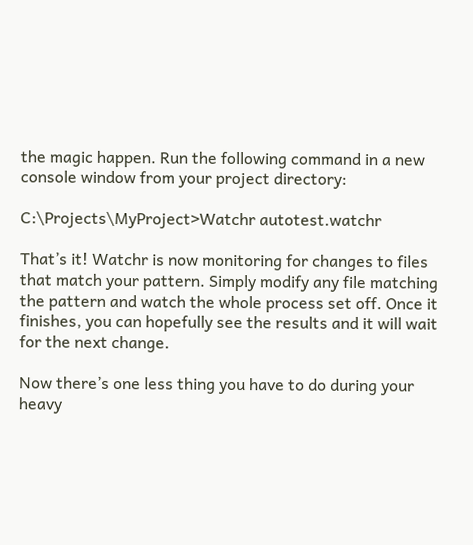the magic happen. Run the following command in a new console window from your project directory:

C:\Projects\MyProject>Watchr autotest.watchr

That’s it! Watchr is now monitoring for changes to files that match your pattern. Simply modify any file matching the pattern and watch the whole process set off. Once it finishes, you can hopefully see the results and it will wait for the next change.

Now there’s one less thing you have to do during your heavy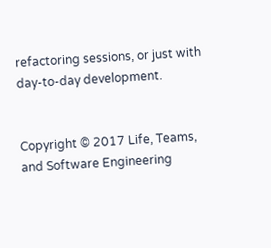refactoring sessions, or just with day-to-day development.


Copyright © 2017 Life, Teams, and Software Engineering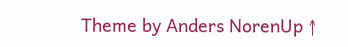Theme by Anders NorenUp ↑